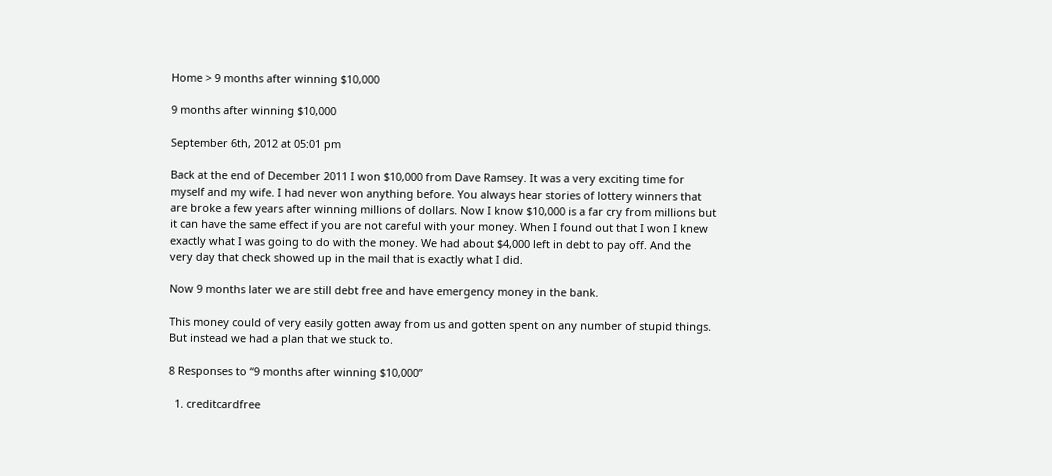Home > 9 months after winning $10,000

9 months after winning $10,000

September 6th, 2012 at 05:01 pm

Back at the end of December 2011 I won $10,000 from Dave Ramsey. It was a very exciting time for myself and my wife. I had never won anything before. You always hear stories of lottery winners that are broke a few years after winning millions of dollars. Now I know $10,000 is a far cry from millions but it can have the same effect if you are not careful with your money. When I found out that I won I knew exactly what I was going to do with the money. We had about $4,000 left in debt to pay off. And the very day that check showed up in the mail that is exactly what I did.

Now 9 months later we are still debt free and have emergency money in the bank.

This money could of very easily gotten away from us and gotten spent on any number of stupid things. But instead we had a plan that we stuck to.

8 Responses to “9 months after winning $10,000”

  1. creditcardfree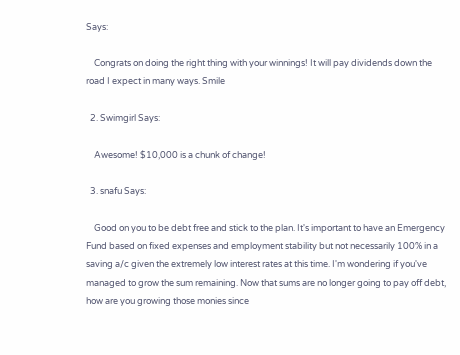Says:

    Congrats on doing the right thing with your winnings! It will pay dividends down the road I expect in many ways. Smile

  2. Swimgirl Says:

    Awesome! $10,000 is a chunk of change!

  3. snafu Says:

    Good on you to be debt free and stick to the plan. It's important to have an Emergency Fund based on fixed expenses and employment stability but not necessarily 100% in a saving a/c given the extremely low interest rates at this time. I'm wondering if you've managed to grow the sum remaining. Now that sums are no longer going to pay off debt, how are you growing those monies since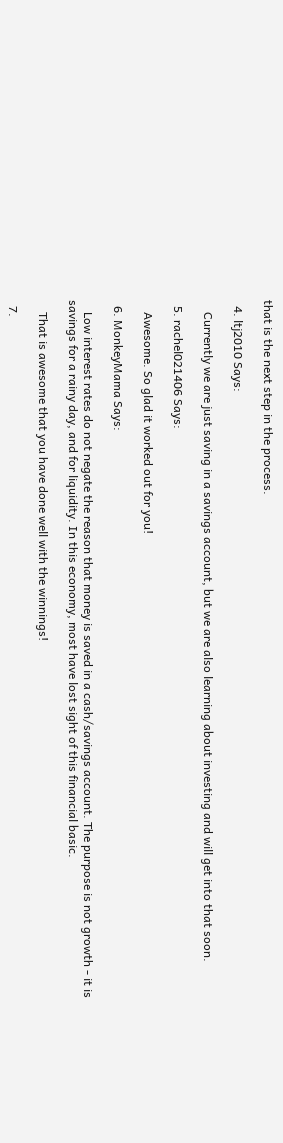that is the next step in the process.

  4. ltj2010 Says:

    Currently we are just saving in a savings account, but we are also learning about investing and will get into that soon.

  5. rachel021406 Says:

    Awesome. So glad it worked out for you!

  6. MonkeyMama Says:

    Low interest rates do not negate the reason that money is saved in a cash/savings account. The purpose is not growth - it is savings for a rainy day, and for liquidity. In this economy, most have lost sight of this financial basic.

    That is awesome that you have done well with the winnings!

  7.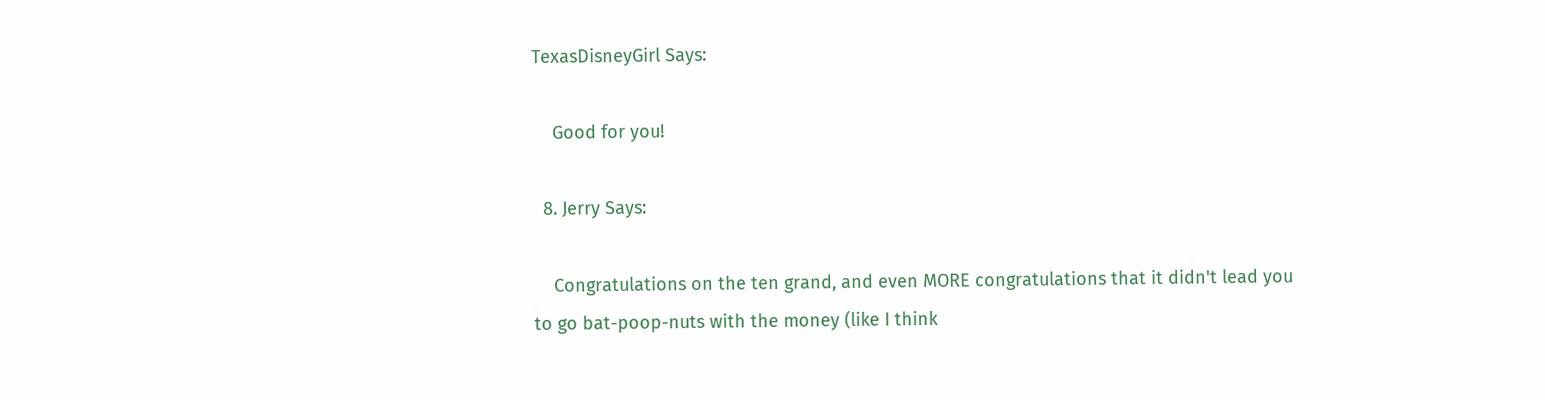TexasDisneyGirl Says:

    Good for you!

  8. Jerry Says:

    Congratulations on the ten grand, and even MORE congratulations that it didn't lead you to go bat-poop-nuts with the money (like I think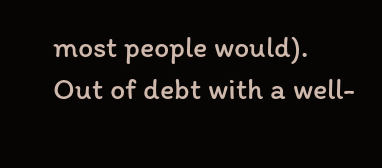most people would). Out of debt with a well-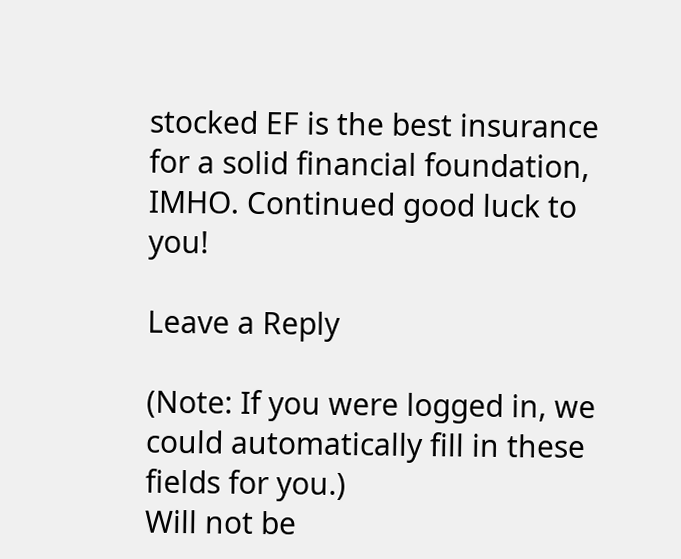stocked EF is the best insurance for a solid financial foundation, IMHO. Continued good luck to you!

Leave a Reply

(Note: If you were logged in, we could automatically fill in these fields for you.)
Will not be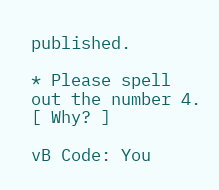published.

* Please spell out the number 4.  [ Why? ]

vB Code: You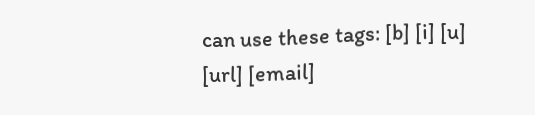can use these tags: [b] [i] [u] [url] [email]